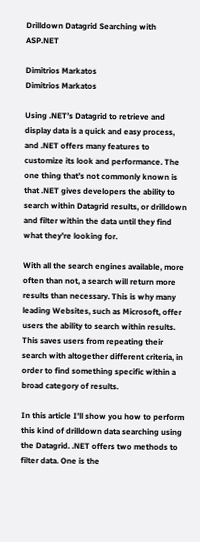Drilldown Datagrid Searching with ASP.NET

Dimitrios Markatos
Dimitrios Markatos

Using .NET’s Datagrid to retrieve and display data is a quick and easy process, and .NET offers many features to customize its look and performance. The one thing that’s not commonly known is that .NET gives developers the ability to search within Datagrid results, or drilldown and filter within the data until they find what they’re looking for.

With all the search engines available, more often than not, a search will return more results than necessary. This is why many leading Websites, such as Microsoft, offer users the ability to search within results. This saves users from repeating their search with altogether different criteria, in order to find something specific within a broad category of results.

In this article I’ll show you how to perform this kind of drilldown data searching using the Datagrid. .NET offers two methods to filter data. One is the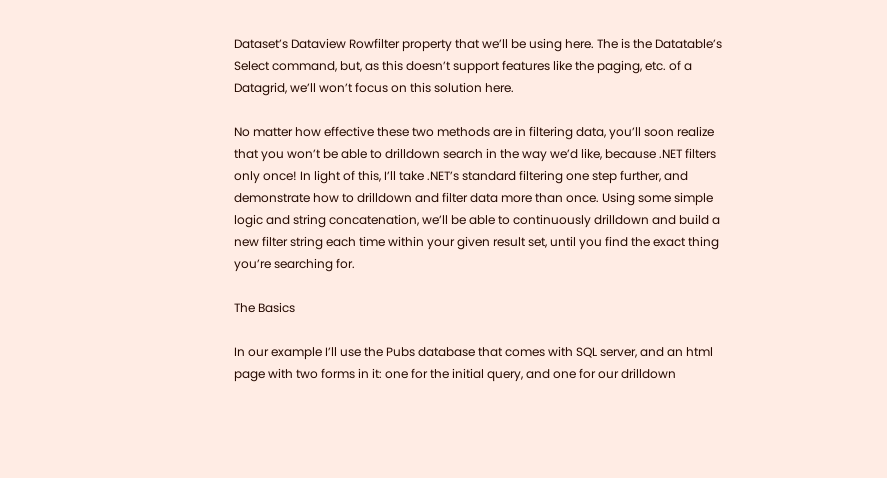Dataset’s Dataview Rowfilter property that we’ll be using here. The is the Datatable’s Select command, but, as this doesn’t support features like the paging, etc. of a Datagrid, we’ll won’t focus on this solution here.

No matter how effective these two methods are in filtering data, you’ll soon realize that you won’t be able to drilldown search in the way we’d like, because .NET filters only once! In light of this, I’ll take .NET’s standard filtering one step further, and demonstrate how to drilldown and filter data more than once. Using some simple logic and string concatenation, we’ll be able to continuously drilldown and build a new filter string each time within your given result set, until you find the exact thing you’re searching for.

The Basics

In our example I’ll use the Pubs database that comes with SQL server, and an html page with two forms in it: one for the initial query, and one for our drilldown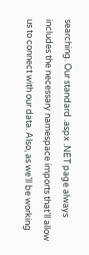searching. Our standard .aspx .NET page always includes the necessary namespace imports that’ll allow us to connect with our data. Also, as we’ll be working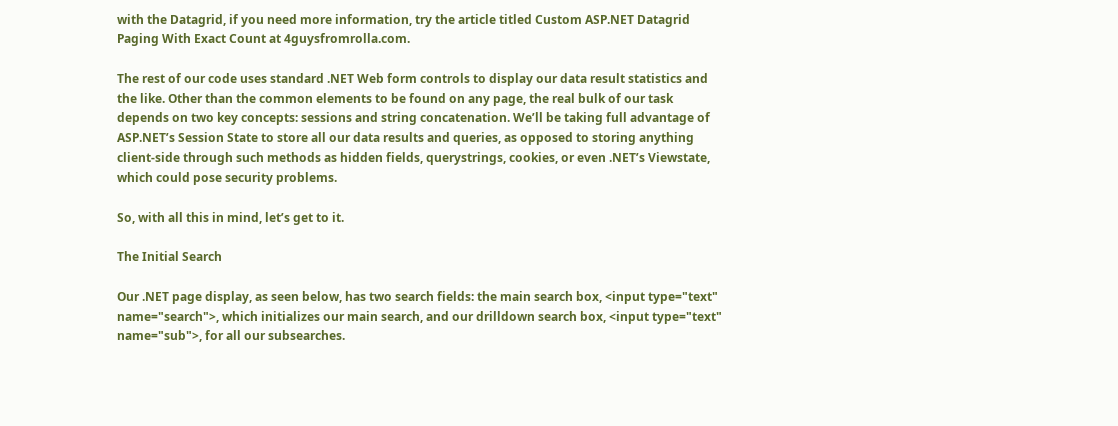with the Datagrid, if you need more information, try the article titled Custom ASP.NET Datagrid Paging With Exact Count at 4guysfromrolla.com.

The rest of our code uses standard .NET Web form controls to display our data result statistics and the like. Other than the common elements to be found on any page, the real bulk of our task depends on two key concepts: sessions and string concatenation. We’ll be taking full advantage of ASP.NET’s Session State to store all our data results and queries, as opposed to storing anything client-side through such methods as hidden fields, querystrings, cookies, or even .NET’s Viewstate, which could pose security problems.

So, with all this in mind, let’s get to it.

The Initial Search

Our .NET page display, as seen below, has two search fields: the main search box, <input type="text" name="search">, which initializes our main search, and our drilldown search box, <input type="text" name="sub">, for all our subsearches.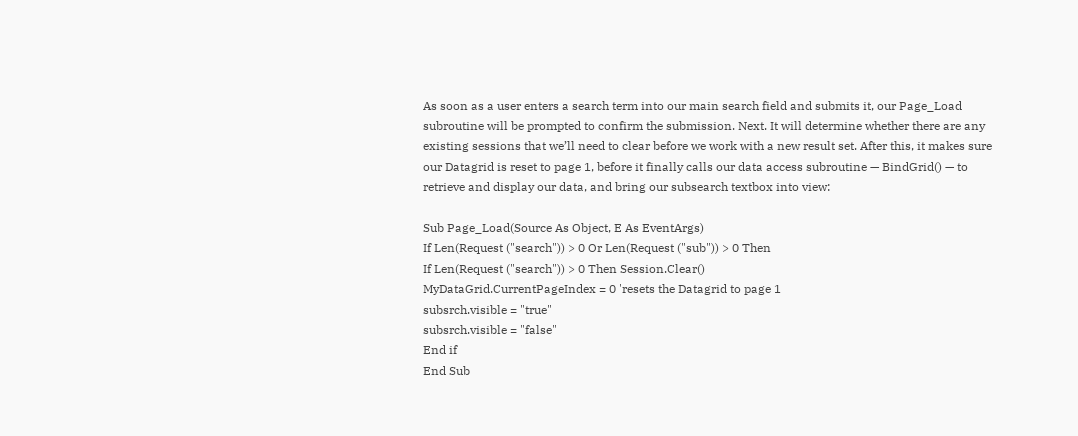As soon as a user enters a search term into our main search field and submits it, our Page_Load subroutine will be prompted to confirm the submission. Next. It will determine whether there are any existing sessions that we’ll need to clear before we work with a new result set. After this, it makes sure our Datagrid is reset to page 1, before it finally calls our data access subroutine — BindGrid() — to retrieve and display our data, and bring our subsearch textbox into view:

Sub Page_Load(Source As Object, E As EventArgs)
If Len(Request ("search")) > 0 Or Len(Request ("sub")) > 0 Then
If Len(Request ("search")) > 0 Then Session.Clear()
MyDataGrid.CurrentPageIndex = 0 'resets the Datagrid to page 1
subsrch.visible = "true"
subsrch.visible = "false"
End if
End Sub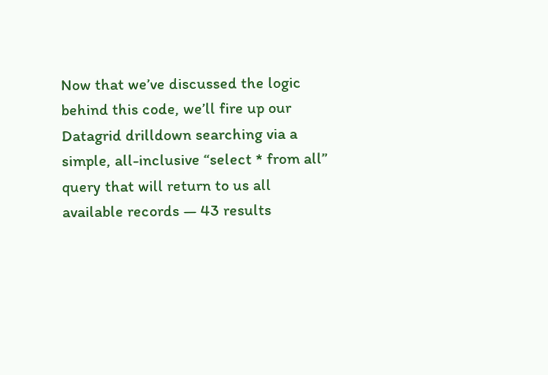Now that we’ve discussed the logic behind this code, we’ll fire up our Datagrid drilldown searching via a simple, all-inclusive “select * from all” query that will return to us all available records — 43 results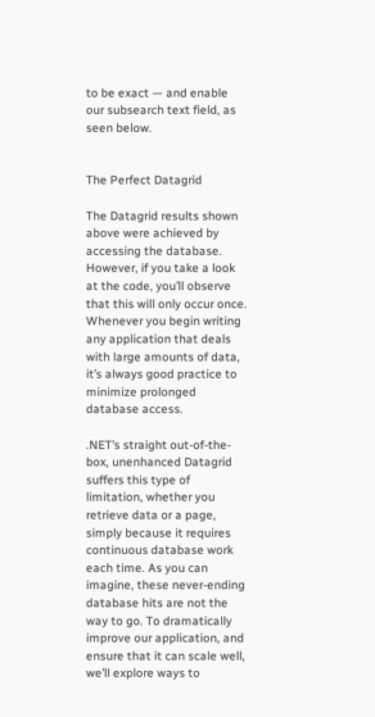to be exact — and enable our subsearch text field, as seen below.


The Perfect Datagrid

The Datagrid results shown above were achieved by accessing the database. However, if you take a look at the code, you’ll observe that this will only occur once. Whenever you begin writing any application that deals with large amounts of data, it’s always good practice to minimize prolonged database access.

.NET’s straight out-of-the-box, unenhanced Datagrid suffers this type of limitation, whether you retrieve data or a page, simply because it requires continuous database work each time. As you can imagine, these never-ending database hits are not the way to go. To dramatically improve our application, and ensure that it can scale well, we’ll explore ways to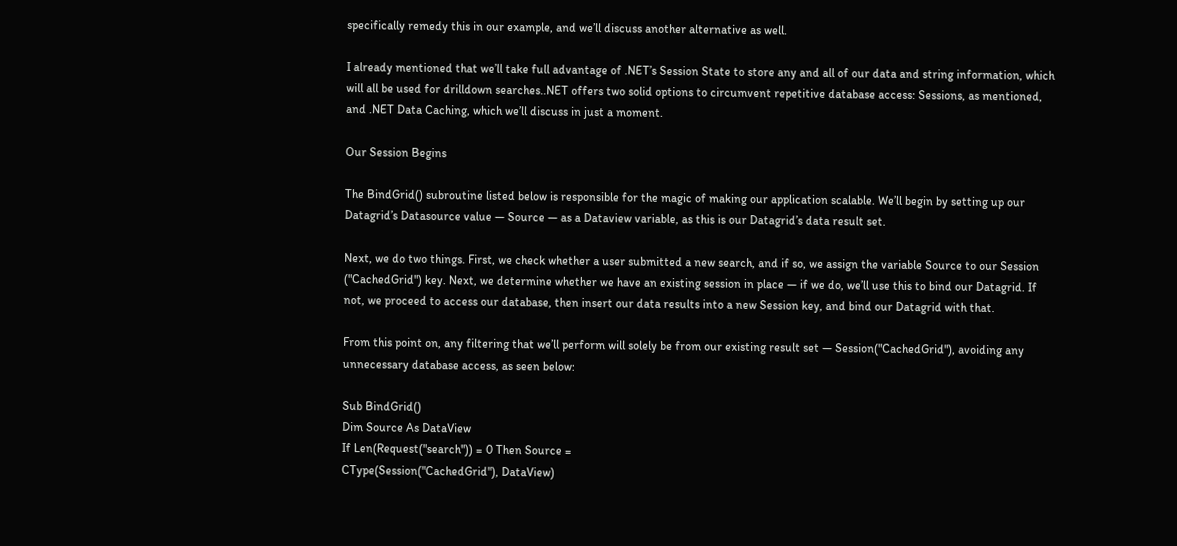specifically remedy this in our example, and we’ll discuss another alternative as well.

I already mentioned that we’ll take full advantage of .NET’s Session State to store any and all of our data and string information, which will all be used for drilldown searches..NET offers two solid options to circumvent repetitive database access: Sessions, as mentioned, and .NET Data Caching, which we’ll discuss in just a moment.

Our Session Begins

The BindGrid() subroutine listed below is responsible for the magic of making our application scalable. We’ll begin by setting up our Datagrid’s Datasource value — Source — as a Dataview variable, as this is our Datagrid’s data result set.

Next, we do two things. First, we check whether a user submitted a new search, and if so, we assign the variable Source to our Session ("CachedGrid") key. Next, we determine whether we have an existing session in place — if we do, we’ll use this to bind our Datagrid. If not, we proceed to access our database, then insert our data results into a new Session key, and bind our Datagrid with that.

From this point on, any filtering that we’ll perform will solely be from our existing result set — Session("CachedGrid"), avoiding any unnecessary database access, as seen below:

Sub BindGrid()
Dim Source As DataView
If Len(Request("search")) = 0 Then Source =
CType(Session("CachedGrid"), DataView)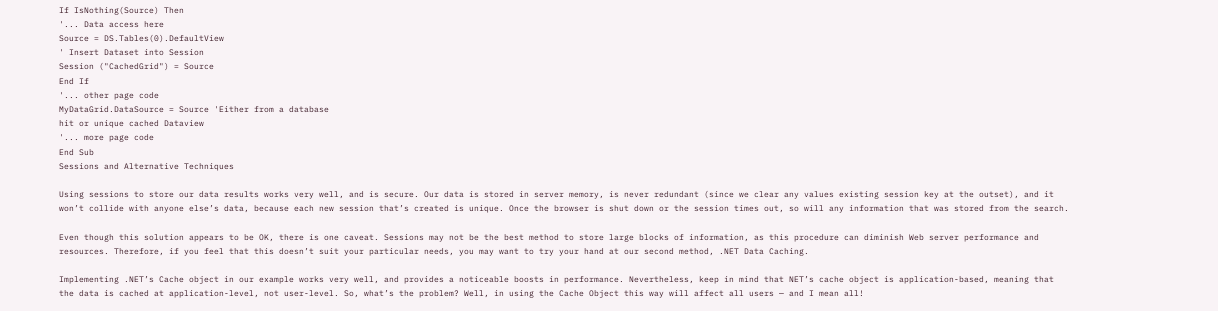If IsNothing(Source) Then
'... Data access here
Source = DS.Tables(0).DefaultView
' Insert Dataset into Session
Session ("CachedGrid") = Source
End If
'... other page code
MyDataGrid.DataSource = Source 'Either from a database
hit or unique cached Dataview
'... more page code
End Sub
Sessions and Alternative Techniques

Using sessions to store our data results works very well, and is secure. Our data is stored in server memory, is never redundant (since we clear any values existing session key at the outset), and it won’t collide with anyone else’s data, because each new session that’s created is unique. Once the browser is shut down or the session times out, so will any information that was stored from the search.

Even though this solution appears to be OK, there is one caveat. Sessions may not be the best method to store large blocks of information, as this procedure can diminish Web server performance and resources. Therefore, if you feel that this doesn’t suit your particular needs, you may want to try your hand at our second method, .NET Data Caching.

Implementing .NET’s Cache object in our example works very well, and provides a noticeable boosts in performance. Nevertheless, keep in mind that NET’s cache object is application-based, meaning that the data is cached at application-level, not user-level. So, what’s the problem? Well, in using the Cache Object this way will affect all users — and I mean all!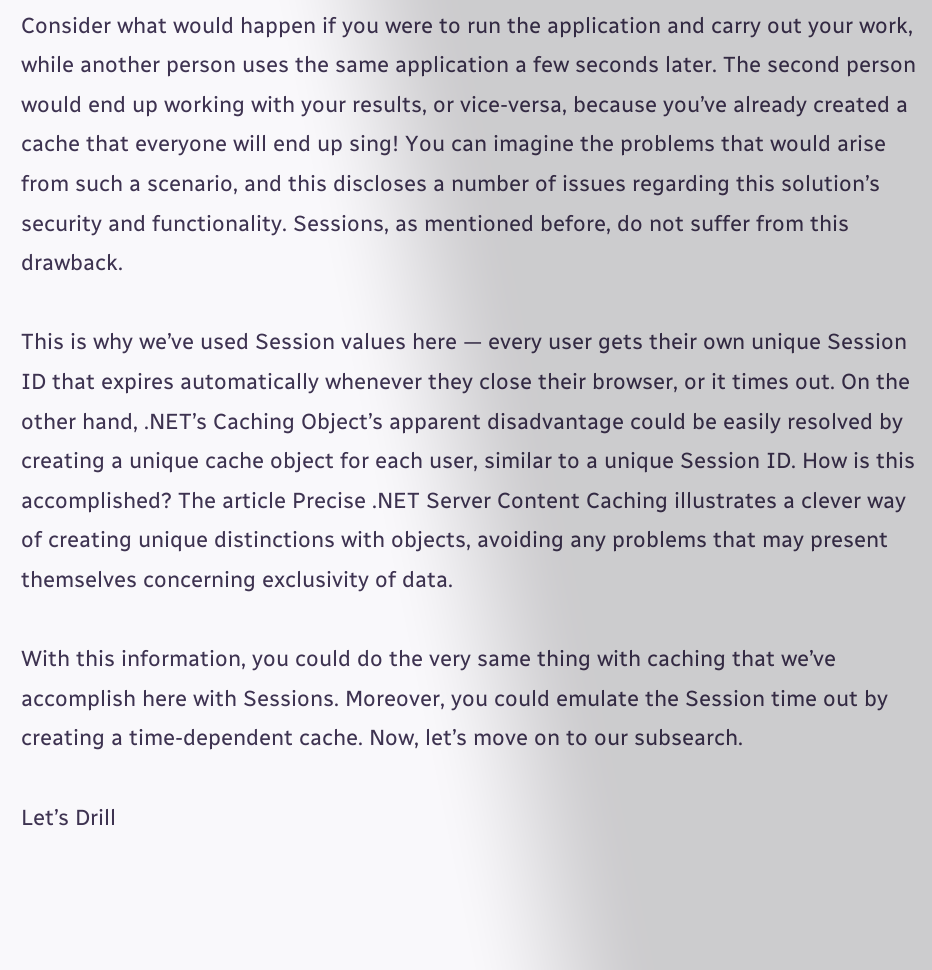Consider what would happen if you were to run the application and carry out your work, while another person uses the same application a few seconds later. The second person would end up working with your results, or vice-versa, because you’ve already created a cache that everyone will end up sing! You can imagine the problems that would arise from such a scenario, and this discloses a number of issues regarding this solution’s security and functionality. Sessions, as mentioned before, do not suffer from this drawback.

This is why we’ve used Session values here — every user gets their own unique Session ID that expires automatically whenever they close their browser, or it times out. On the other hand, .NET’s Caching Object’s apparent disadvantage could be easily resolved by creating a unique cache object for each user, similar to a unique Session ID. How is this accomplished? The article Precise .NET Server Content Caching illustrates a clever way of creating unique distinctions with objects, avoiding any problems that may present themselves concerning exclusivity of data.

With this information, you could do the very same thing with caching that we’ve accomplish here with Sessions. Moreover, you could emulate the Session time out by creating a time-dependent cache. Now, let’s move on to our subsearch.

Let’s Drill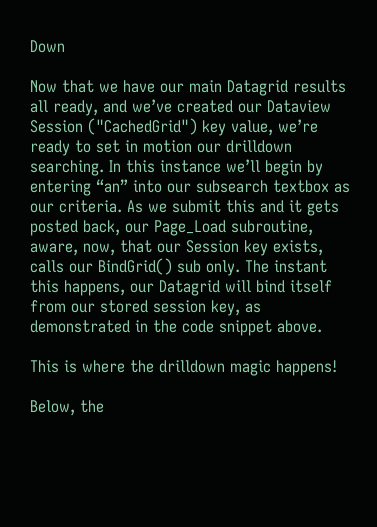Down

Now that we have our main Datagrid results all ready, and we’ve created our Dataview Session ("CachedGrid") key value, we’re ready to set in motion our drilldown searching. In this instance we’ll begin by entering “an” into our subsearch textbox as our criteria. As we submit this and it gets posted back, our Page_Load subroutine, aware, now, that our Session key exists, calls our BindGrid() sub only. The instant this happens, our Datagrid will bind itself from our stored session key, as demonstrated in the code snippet above.

This is where the drilldown magic happens!

Below, the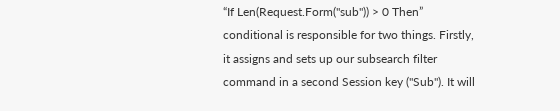“If Len(Request.Form("sub")) > 0 Then” conditional is responsible for two things. Firstly, it assigns and sets up our subsearch filter command in a second Session key ("Sub"). It will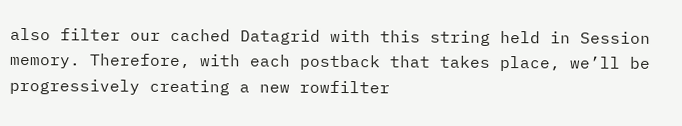also filter our cached Datagrid with this string held in Session memory. Therefore, with each postback that takes place, we’ll be progressively creating a new rowfilter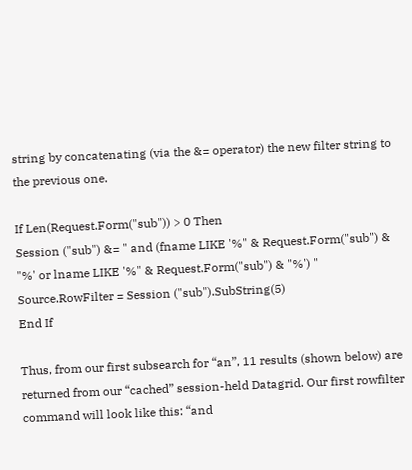string by concatenating (via the &= operator) the new filter string to the previous one.

If Len(Request.Form("sub")) > 0 Then
Session ("sub") &= " and (fname LIKE '%" & Request.Form("sub") &
"%' or lname LIKE '%" & Request.Form("sub") & "%') "
Source.RowFilter = Session ("sub").SubString(5)
End If

Thus, from our first subsearch for “an”, 11 results (shown below) are returned from our “cached” session-held Datagrid. Our first rowfilter command will look like this: “and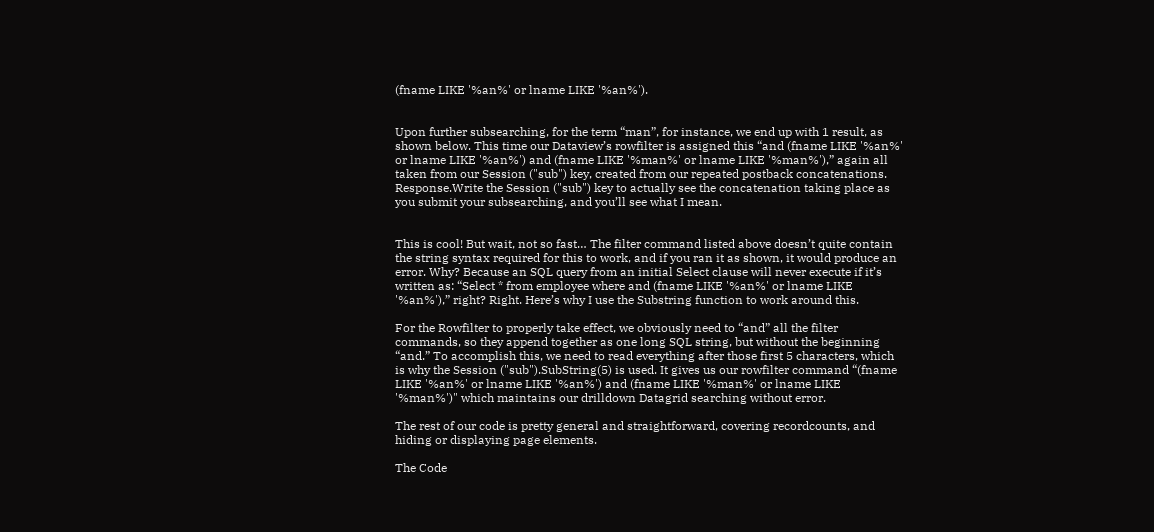(fname LIKE '%an%' or lname LIKE '%an%').


Upon further subsearching, for the term “man”, for instance, we end up with 1 result, as shown below. This time our Dataview’s rowfilter is assigned this “and (fname LIKE '%an%' or lname LIKE '%an%') and (fname LIKE '%man%' or lname LIKE '%man%'),” again all taken from our Session ("sub") key, created from our repeated postback concatenations. Response.Write the Session ("sub") key to actually see the concatenation taking place as you submit your subsearching, and you’ll see what I mean.


This is cool! But wait, not so fast… The filter command listed above doesn’t quite contain the string syntax required for this to work, and if you ran it as shown, it would produce an error. Why? Because an SQL query from an initial Select clause will never execute if it’s written as: “Select * from employee where and (fname LIKE '%an%' or lname LIKE '%an%'),” right? Right. Here’s why I use the Substring function to work around this.

For the Rowfilter to properly take effect, we obviously need to “and” all the filter commands, so they append together as one long SQL string, but without the beginning “and.” To accomplish this, we need to read everything after those first 5 characters, which is why the Session ("sub").SubString(5) is used. It gives us our rowfilter command “(fname LIKE '%an%' or lname LIKE '%an%') and (fname LIKE '%man%' or lname LIKE '%man%')" which maintains our drilldown Datagrid searching without error.

The rest of our code is pretty general and straightforward, covering recordcounts, and hiding or displaying page elements.

The Code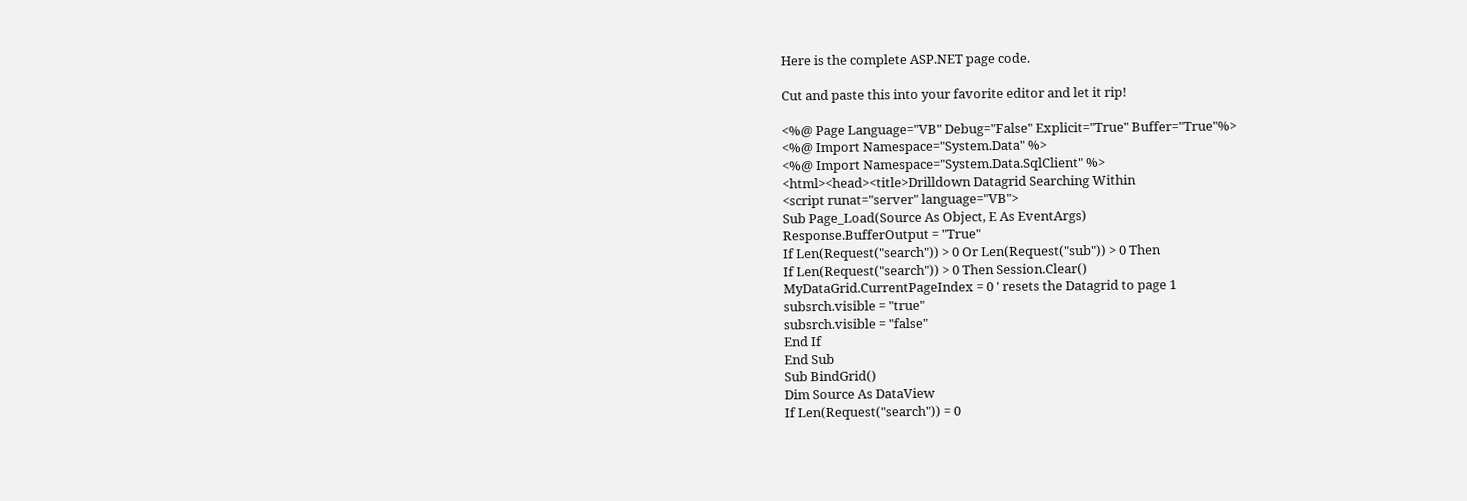Here is the complete ASP.NET page code.

Cut and paste this into your favorite editor and let it rip!

<%@ Page Language="VB" Debug="False" Explicit="True" Buffer="True"%>
<%@ Import Namespace="System.Data" %>
<%@ Import Namespace="System.Data.SqlClient" %>
<html><head><title>Drilldown Datagrid Searching Within
<script runat="server" language="VB">
Sub Page_Load(Source As Object, E As EventArgs)
Response.BufferOutput = "True"
If Len(Request("search")) > 0 Or Len(Request("sub")) > 0 Then
If Len(Request("search")) > 0 Then Session.Clear()
MyDataGrid.CurrentPageIndex = 0 ' resets the Datagrid to page 1
subsrch.visible = "true"
subsrch.visible = "false"
End If
End Sub
Sub BindGrid()
Dim Source As DataView
If Len(Request("search")) = 0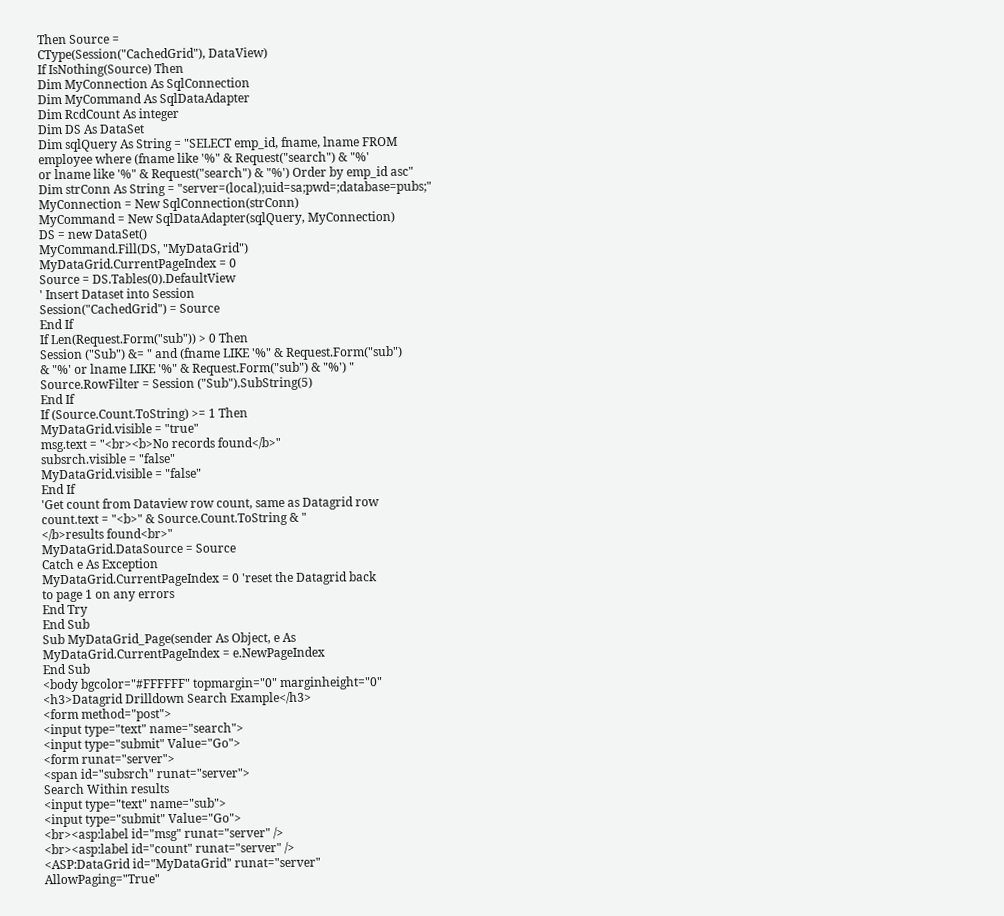Then Source =
CType(Session("CachedGrid"), DataView)
If IsNothing(Source) Then
Dim MyConnection As SqlConnection
Dim MyCommand As SqlDataAdapter
Dim RcdCount As integer
Dim DS As DataSet
Dim sqlQuery As String = "SELECT emp_id, fname, lname FROM
employee where (fname like '%" & Request("search") & "%'
or lname like '%" & Request("search") & "%') Order by emp_id asc"
Dim strConn As String = "server=(local);uid=sa;pwd=;database=pubs;"
MyConnection = New SqlConnection(strConn)
MyCommand = New SqlDataAdapter(sqlQuery, MyConnection)
DS = new DataSet()
MyCommand.Fill(DS, "MyDataGrid")
MyDataGrid.CurrentPageIndex = 0
Source = DS.Tables(0).DefaultView
' Insert Dataset into Session
Session("CachedGrid") = Source
End If
If Len(Request.Form("sub")) > 0 Then
Session ("Sub") &= " and (fname LIKE '%" & Request.Form("sub")
& "%' or lname LIKE '%" & Request.Form("sub") & "%') "
Source.RowFilter = Session ("Sub").SubString(5)
End If
If (Source.Count.ToString) >= 1 Then
MyDataGrid.visible = "true"
msg.text = "<br><b>No records found</b>"
subsrch.visible = "false"
MyDataGrid.visible = "false"
End If
'Get count from Dataview row count, same as Datagrid row
count.text = "<b>" & Source.Count.ToString & "
</b>results found<br>"
MyDataGrid.DataSource = Source
Catch e As Exception
MyDataGrid.CurrentPageIndex = 0 'reset the Datagrid back
to page 1 on any errors
End Try
End Sub
Sub MyDataGrid_Page(sender As Object, e As
MyDataGrid.CurrentPageIndex = e.NewPageIndex
End Sub
<body bgcolor="#FFFFFF" topmargin="0" marginheight="0"
<h3>Datagrid Drilldown Search Example</h3>
<form method="post">
<input type="text" name="search">
<input type="submit" Value="Go">
<form runat="server">
<span id="subsrch" runat="server">
Search Within results
<input type="text" name="sub">
<input type="submit" Value="Go">
<br><asp:label id="msg" runat="server" />
<br><asp:label id="count" runat="server" />
<ASP:DataGrid id="MyDataGrid" runat="server"
AllowPaging="True"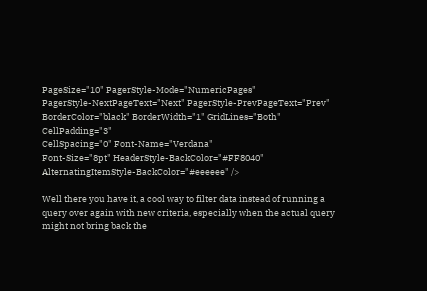PageSize="10" PagerStyle-Mode="NumericPages"
PagerStyle-NextPageText="Next" PagerStyle-PrevPageText="Prev"
BorderColor="black" BorderWidth="1" GridLines="Both" CellPadding="3"
CellSpacing="0" Font-Name="Verdana"
Font-Size="8pt" HeaderStyle-BackColor="#FF8040"
AlternatingItemStyle-BackColor="#eeeeee" />

Well there you have it, a cool way to filter data instead of running a query over again with new criteria, especially when the actual query might not bring back the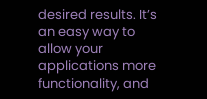desired results. It’s an easy way to allow your applications more functionality, and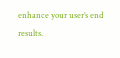enhance your user’s end results.